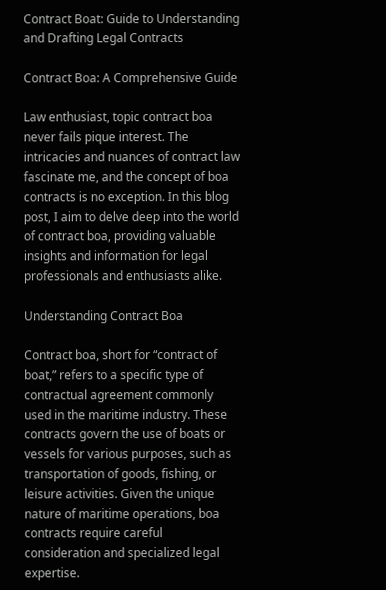Contract Boat: Guide to Understanding and Drafting Legal Contracts

Contract Boa: A Comprehensive Guide

Law enthusiast, topic contract boa never fails pique interest. The intricacies and nuances of contract law fascinate me, and the concept of boa contracts is no exception. In this blog post, I aim to delve deep into the world of contract boa, providing valuable insights and information for legal professionals and enthusiasts alike.

Understanding Contract Boa

Contract boa, short for “contract of boat,” refers to a specific type of contractual agreement commonly used in the maritime industry. These contracts govern the use of boats or vessels for various purposes, such as transportation of goods, fishing, or leisure activities. Given the unique nature of maritime operations, boa contracts require careful consideration and specialized legal expertise.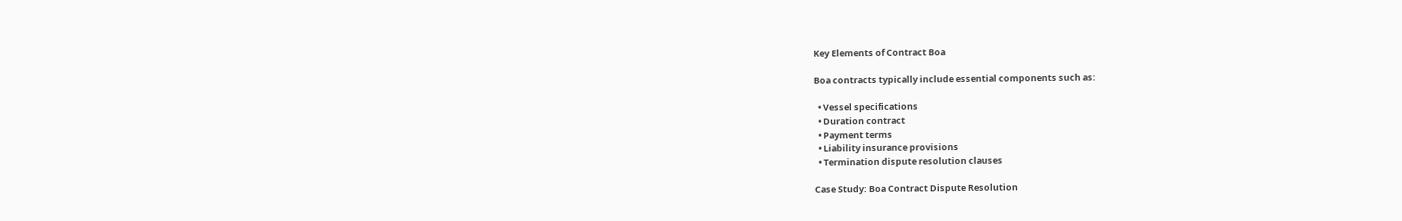Key Elements of Contract Boa

Boa contracts typically include essential components such as:

  • Vessel specifications
  • Duration contract
  • Payment terms
  • Liability insurance provisions
  • Termination dispute resolution clauses

Case Study: Boa Contract Dispute Resolution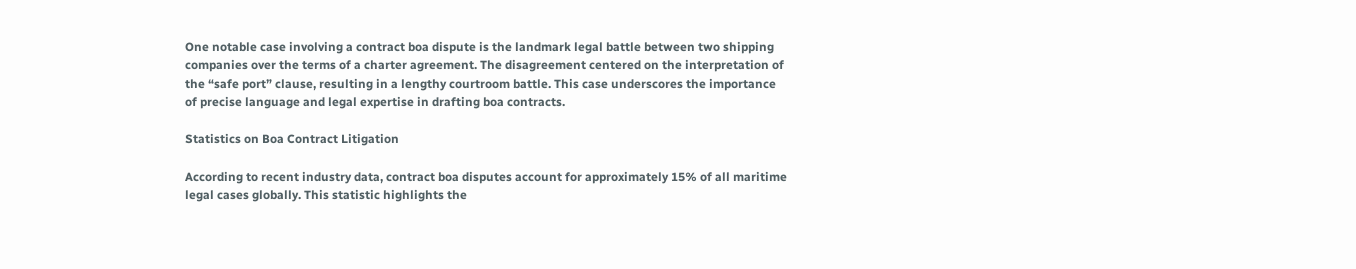One notable case involving a contract boa dispute is the landmark legal battle between two shipping companies over the terms of a charter agreement. The disagreement centered on the interpretation of the “safe port” clause, resulting in a lengthy courtroom battle. This case underscores the importance of precise language and legal expertise in drafting boa contracts.

Statistics on Boa Contract Litigation

According to recent industry data, contract boa disputes account for approximately 15% of all maritime legal cases globally. This statistic highlights the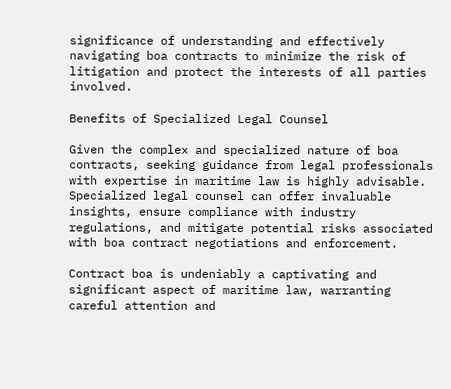significance of understanding and effectively navigating boa contracts to minimize the risk of litigation and protect the interests of all parties involved.

Benefits of Specialized Legal Counsel

Given the complex and specialized nature of boa contracts, seeking guidance from legal professionals with expertise in maritime law is highly advisable. Specialized legal counsel can offer invaluable insights, ensure compliance with industry regulations, and mitigate potential risks associated with boa contract negotiations and enforcement.

Contract boa is undeniably a captivating and significant aspect of maritime law, warranting careful attention and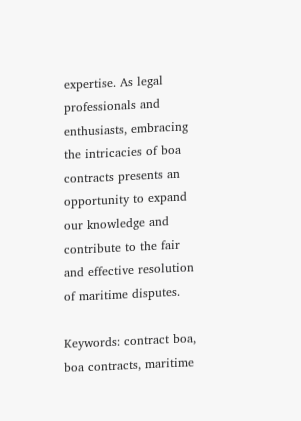expertise. As legal professionals and enthusiasts, embracing the intricacies of boa contracts presents an opportunity to expand our knowledge and contribute to the fair and effective resolution of maritime disputes.

Keywords: contract boa, boa contracts, maritime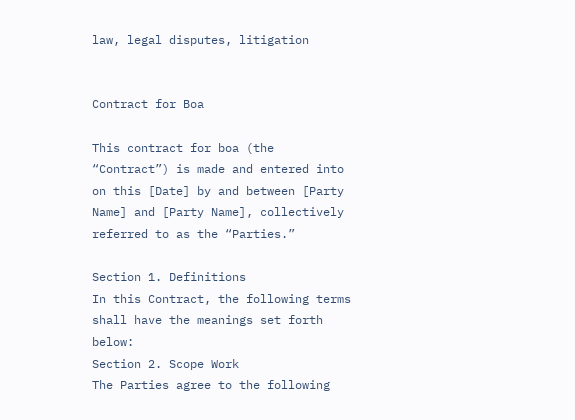law, legal disputes, litigation


Contract for Boa

This contract for boa (the “Contract”) is made and entered into on this [Date] by and between [Party Name] and [Party Name], collectively referred to as the “Parties.”

Section 1. Definitions
In this Contract, the following terms shall have the meanings set forth below:
Section 2. Scope Work
The Parties agree to the following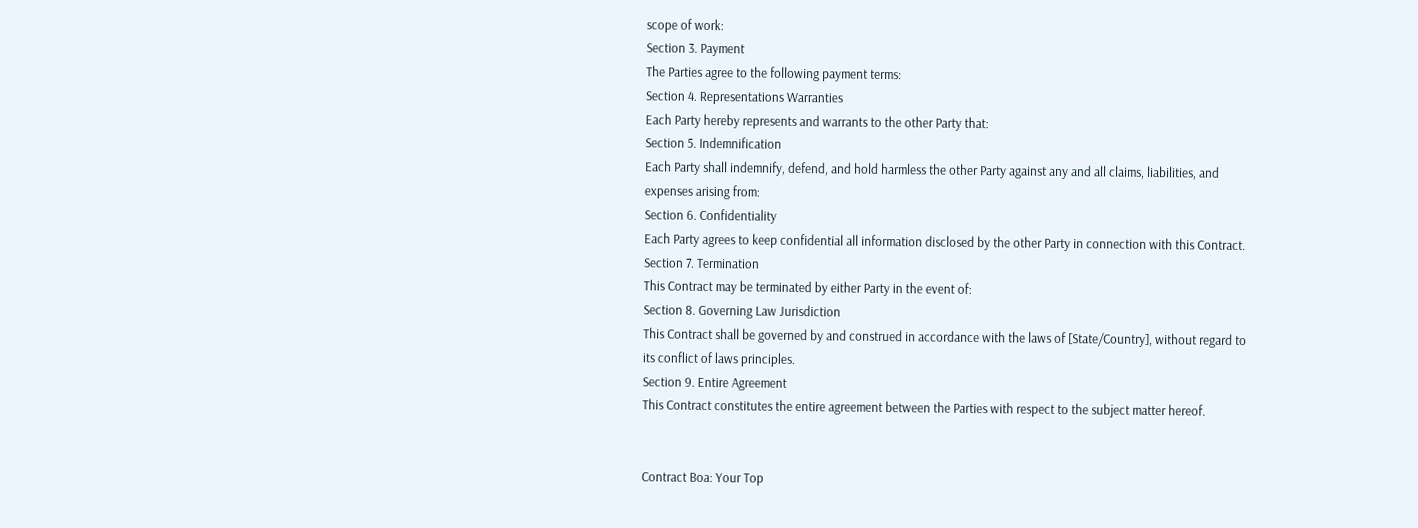scope of work:
Section 3. Payment
The Parties agree to the following payment terms:
Section 4. Representations Warranties
Each Party hereby represents and warrants to the other Party that:
Section 5. Indemnification
Each Party shall indemnify, defend, and hold harmless the other Party against any and all claims, liabilities, and expenses arising from:
Section 6. Confidentiality
Each Party agrees to keep confidential all information disclosed by the other Party in connection with this Contract.
Section 7. Termination
This Contract may be terminated by either Party in the event of:
Section 8. Governing Law Jurisdiction
This Contract shall be governed by and construed in accordance with the laws of [State/Country], without regard to its conflict of laws principles.
Section 9. Entire Agreement
This Contract constitutes the entire agreement between the Parties with respect to the subject matter hereof.


Contract Boa: Your Top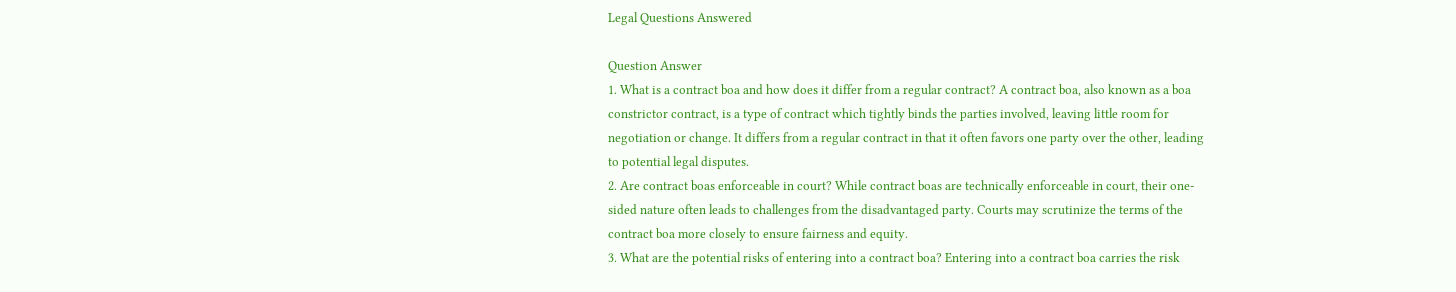Legal Questions Answered

Question Answer
1. What is a contract boa and how does it differ from a regular contract? A contract boa, also known as a boa constrictor contract, is a type of contract which tightly binds the parties involved, leaving little room for negotiation or change. It differs from a regular contract in that it often favors one party over the other, leading to potential legal disputes.
2. Are contract boas enforceable in court? While contract boas are technically enforceable in court, their one-sided nature often leads to challenges from the disadvantaged party. Courts may scrutinize the terms of the contract boa more closely to ensure fairness and equity.
3. What are the potential risks of entering into a contract boa? Entering into a contract boa carries the risk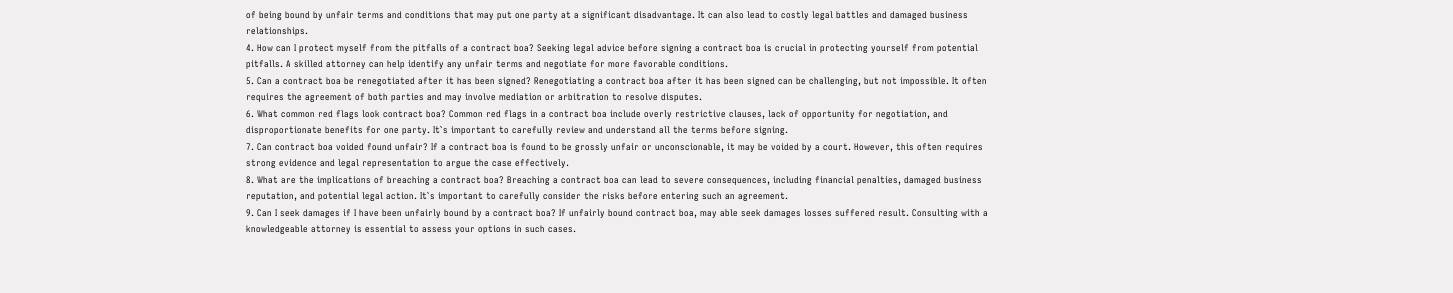of being bound by unfair terms and conditions that may put one party at a significant disadvantage. It can also lead to costly legal battles and damaged business relationships.
4. How can I protect myself from the pitfalls of a contract boa? Seeking legal advice before signing a contract boa is crucial in protecting yourself from potential pitfalls. A skilled attorney can help identify any unfair terms and negotiate for more favorable conditions.
5. Can a contract boa be renegotiated after it has been signed? Renegotiating a contract boa after it has been signed can be challenging, but not impossible. It often requires the agreement of both parties and may involve mediation or arbitration to resolve disputes.
6. What common red flags look contract boa? Common red flags in a contract boa include overly restrictive clauses, lack of opportunity for negotiation, and disproportionate benefits for one party. It`s important to carefully review and understand all the terms before signing.
7. Can contract boa voided found unfair? If a contract boa is found to be grossly unfair or unconscionable, it may be voided by a court. However, this often requires strong evidence and legal representation to argue the case effectively.
8. What are the implications of breaching a contract boa? Breaching a contract boa can lead to severe consequences, including financial penalties, damaged business reputation, and potential legal action. It`s important to carefully consider the risks before entering such an agreement.
9. Can I seek damages if I have been unfairly bound by a contract boa? If unfairly bound contract boa, may able seek damages losses suffered result. Consulting with a knowledgeable attorney is essential to assess your options in such cases.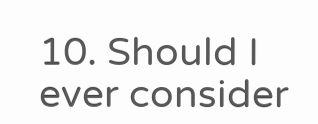10. Should I ever consider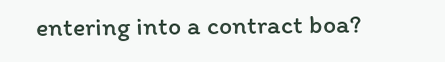entering into a contract boa?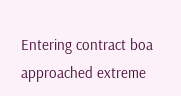Entering contract boa approached extreme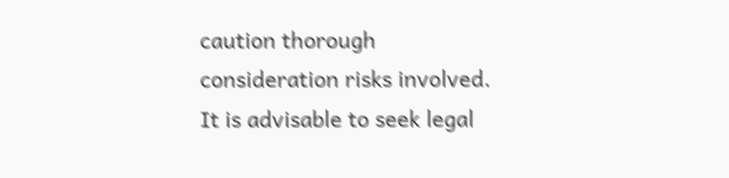caution thorough consideration risks involved. It is advisable to seek legal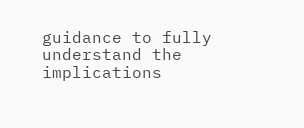guidance to fully understand the implications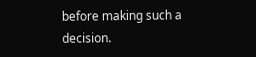before making such a decision.